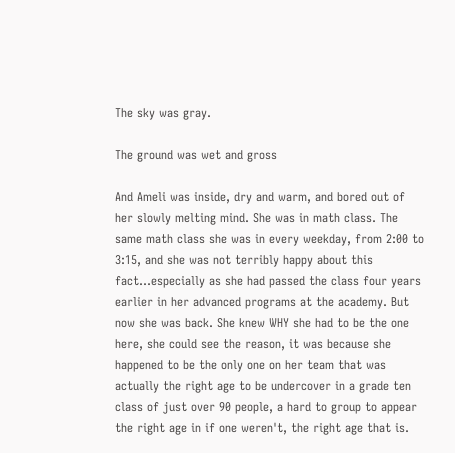The sky was gray.

The ground was wet and gross

And Ameli was inside, dry and warm, and bored out of her slowly melting mind. She was in math class. The same math class she was in every weekday, from 2:00 to 3:15, and she was not terribly happy about this fact…especially as she had passed the class four years earlier in her advanced programs at the academy. But now she was back. She knew WHY she had to be the one here, she could see the reason, it was because she happened to be the only one on her team that was actually the right age to be undercover in a grade ten class of just over 90 people, a hard to group to appear the right age in if one weren't, the right age that is.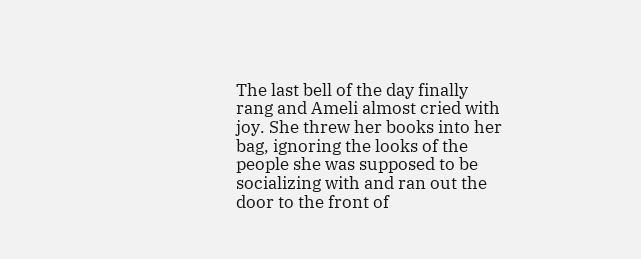The last bell of the day finally rang and Ameli almost cried with joy. She threw her books into her bag, ignoring the looks of the people she was supposed to be socializing with and ran out the door to the front of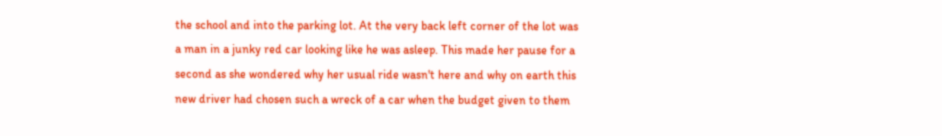the school and into the parking lot. At the very back left corner of the lot was a man in a junky red car looking like he was asleep. This made her pause for a second as she wondered why her usual ride wasn't here and why on earth this new driver had chosen such a wreck of a car when the budget given to them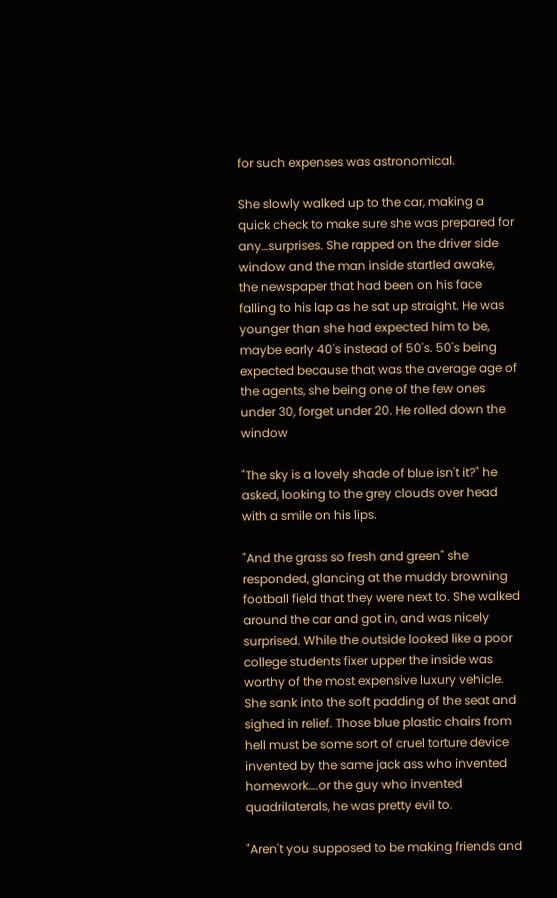for such expenses was astronomical.

She slowly walked up to the car, making a quick check to make sure she was prepared for any…surprises. She rapped on the driver side window and the man inside startled awake, the newspaper that had been on his face falling to his lap as he sat up straight. He was younger than she had expected him to be, maybe early 40's instead of 50's. 50's being expected because that was the average age of the agents, she being one of the few ones under 30, forget under 20. He rolled down the window

"The sky is a lovely shade of blue isn't it?" he asked, looking to the grey clouds over head with a smile on his lips.

"And the grass so fresh and green" she responded, glancing at the muddy browning football field that they were next to. She walked around the car and got in, and was nicely surprised. While the outside looked like a poor college students fixer upper the inside was worthy of the most expensive luxury vehicle. She sank into the soft padding of the seat and sighed in relief. Those blue plastic chairs from hell must be some sort of cruel torture device invented by the same jack ass who invented homework….or the guy who invented quadrilaterals, he was pretty evil to.

"Aren't you supposed to be making friends and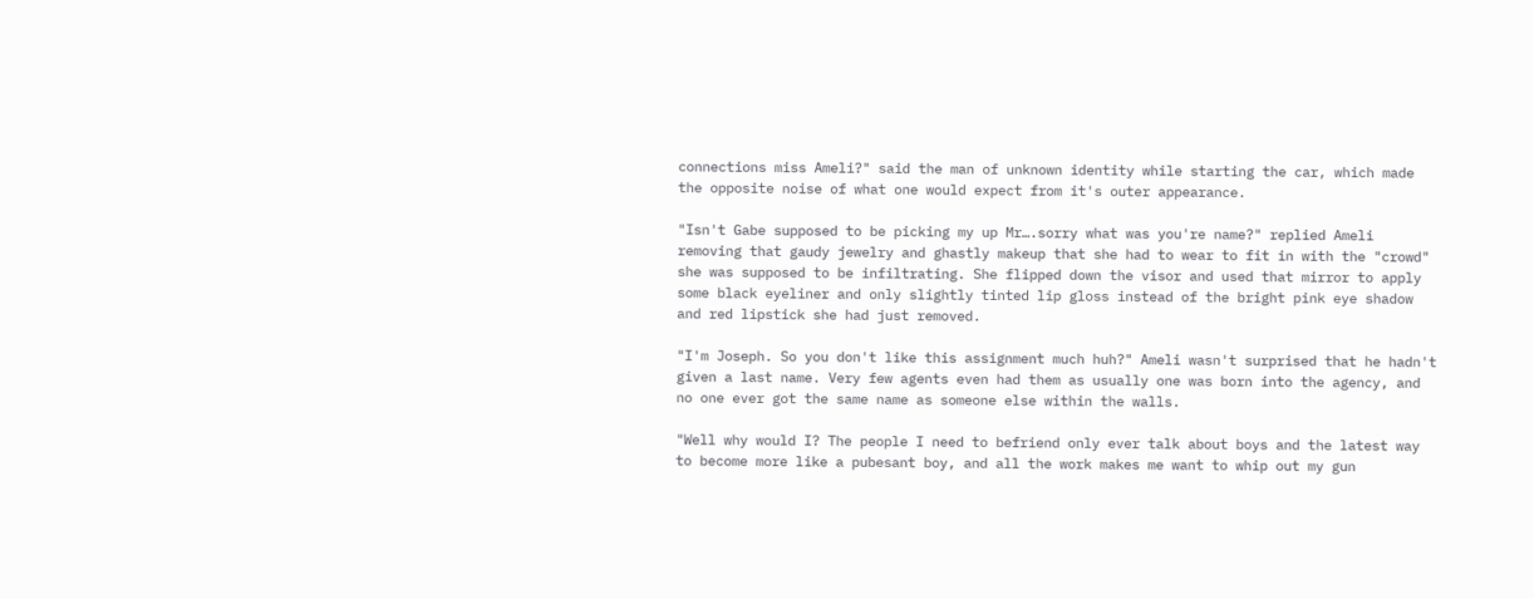connections miss Ameli?" said the man of unknown identity while starting the car, which made the opposite noise of what one would expect from it's outer appearance.

"Isn't Gabe supposed to be picking my up Mr….sorry what was you're name?" replied Ameli removing that gaudy jewelry and ghastly makeup that she had to wear to fit in with the "crowd" she was supposed to be infiltrating. She flipped down the visor and used that mirror to apply some black eyeliner and only slightly tinted lip gloss instead of the bright pink eye shadow and red lipstick she had just removed.

"I'm Joseph. So you don't like this assignment much huh?" Ameli wasn't surprised that he hadn't given a last name. Very few agents even had them as usually one was born into the agency, and no one ever got the same name as someone else within the walls.

"Well why would I? The people I need to befriend only ever talk about boys and the latest way to become more like a pubesant boy, and all the work makes me want to whip out my gun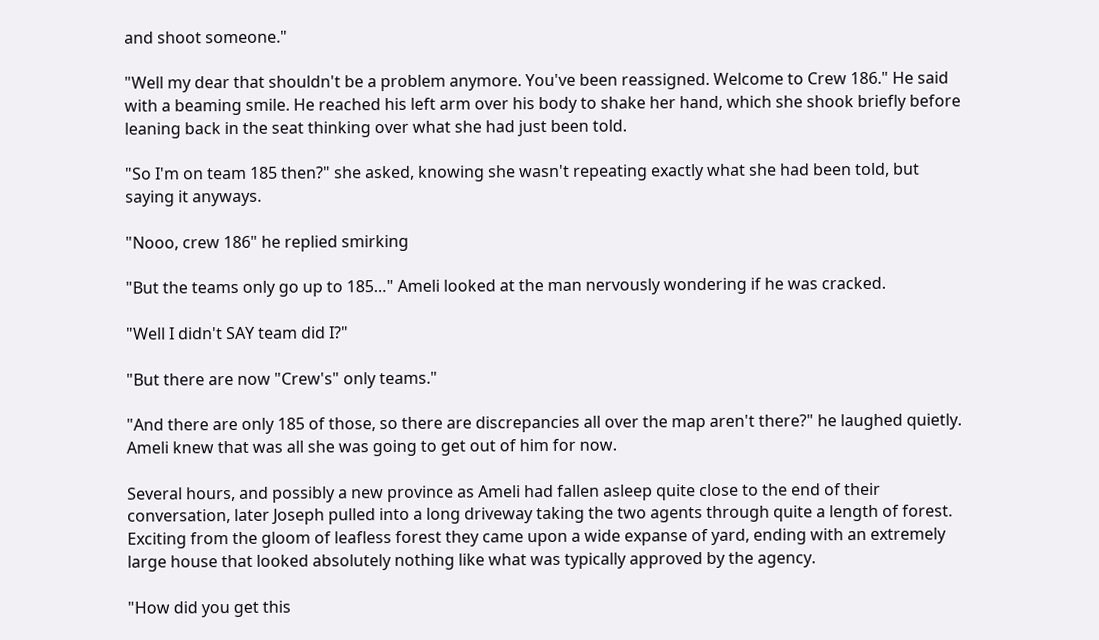and shoot someone."

"Well my dear that shouldn't be a problem anymore. You've been reassigned. Welcome to Crew 186." He said with a beaming smile. He reached his left arm over his body to shake her hand, which she shook briefly before leaning back in the seat thinking over what she had just been told.

"So I'm on team 185 then?" she asked, knowing she wasn't repeating exactly what she had been told, but saying it anyways.

"Nooo, crew 186" he replied smirking

"But the teams only go up to 185…" Ameli looked at the man nervously wondering if he was cracked.

"Well I didn't SAY team did I?"

"But there are now "Crew's" only teams."

"And there are only 185 of those, so there are discrepancies all over the map aren't there?" he laughed quietly. Ameli knew that was all she was going to get out of him for now.

Several hours, and possibly a new province as Ameli had fallen asleep quite close to the end of their conversation, later Joseph pulled into a long driveway taking the two agents through quite a length of forest. Exciting from the gloom of leafless forest they came upon a wide expanse of yard, ending with an extremely large house that looked absolutely nothing like what was typically approved by the agency.

"How did you get this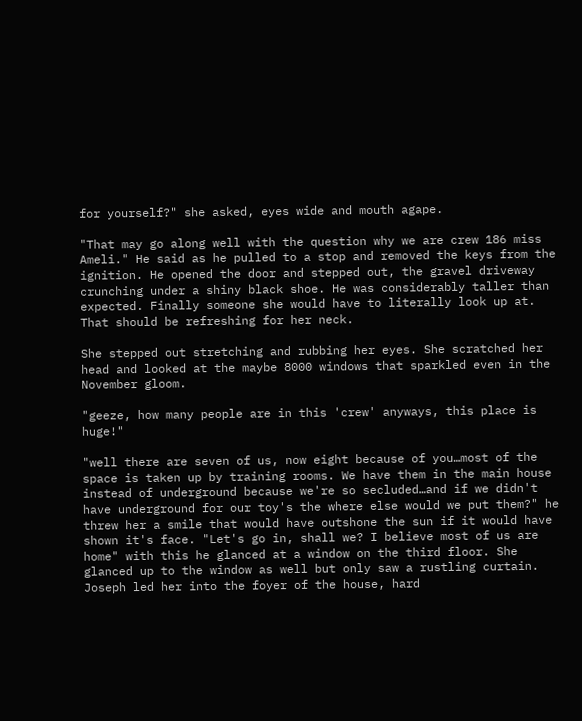for yourself?" she asked, eyes wide and mouth agape.

"That may go along well with the question why we are crew 186 miss Ameli." He said as he pulled to a stop and removed the keys from the ignition. He opened the door and stepped out, the gravel driveway crunching under a shiny black shoe. He was considerably taller than expected. Finally someone she would have to literally look up at. That should be refreshing for her neck.

She stepped out stretching and rubbing her eyes. She scratched her head and looked at the maybe 8000 windows that sparkled even in the November gloom.

"geeze, how many people are in this 'crew' anyways, this place is huge!"

"well there are seven of us, now eight because of you…most of the space is taken up by training rooms. We have them in the main house instead of underground because we're so secluded…and if we didn't have underground for our toy's the where else would we put them?" he threw her a smile that would have outshone the sun if it would have shown it's face. "Let's go in, shall we? I believe most of us are home" with this he glanced at a window on the third floor. She glanced up to the window as well but only saw a rustling curtain. Joseph led her into the foyer of the house, hard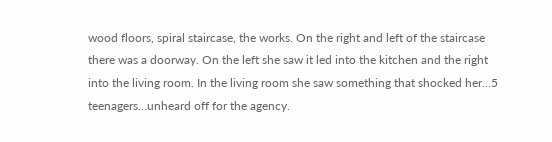wood floors, spiral staircase, the works. On the right and left of the staircase there was a doorway. On the left she saw it led into the kitchen and the right into the living room. In the living room she saw something that shocked her…5 teenagers…unheard off for the agency.